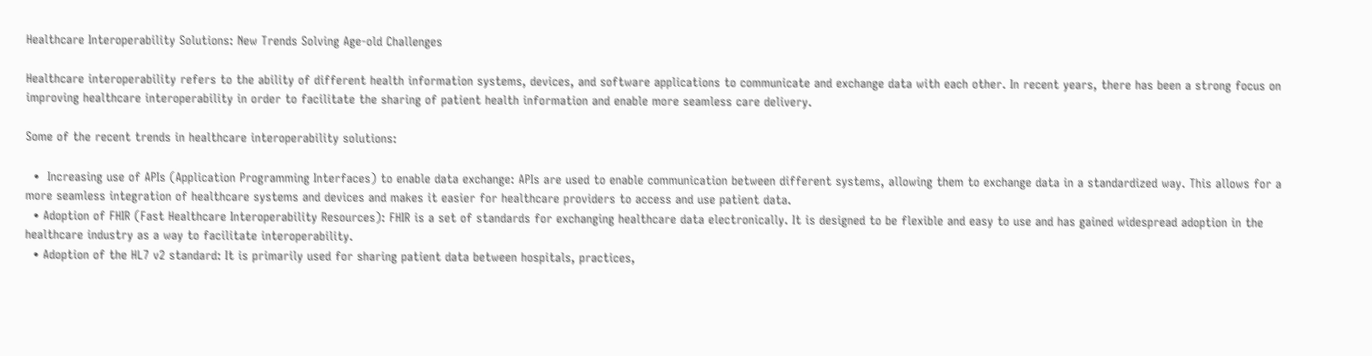Healthcare Interoperability Solutions: New Trends Solving Age-old Challenges

Healthcare interoperability refers to the ability of different health information systems, devices, and software applications to communicate and exchange data with each other. In recent years, there has been a strong focus on improving healthcare interoperability in order to facilitate the sharing of patient health information and enable more seamless care delivery.

Some of the recent trends in healthcare interoperability solutions:

  •  Increasing use of APIs (Application Programming Interfaces) to enable data exchange: APIs are used to enable communication between different systems, allowing them to exchange data in a standardized way. This allows for a more seamless integration of healthcare systems and devices and makes it easier for healthcare providers to access and use patient data.
  • Adoption of FHIR (Fast Healthcare Interoperability Resources): FHIR is a set of standards for exchanging healthcare data electronically. It is designed to be flexible and easy to use and has gained widespread adoption in the healthcare industry as a way to facilitate interoperability.
  • Adoption of the HL7 v2 standard: It is primarily used for sharing patient data between hospitals, practices,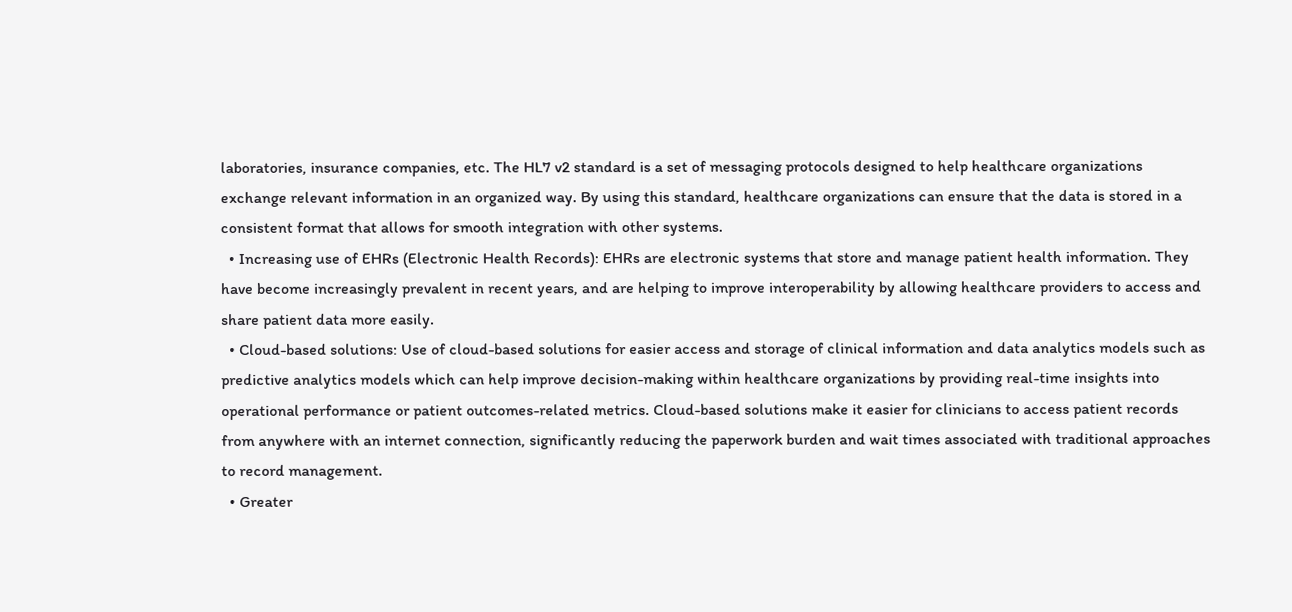laboratories, insurance companies, etc. The HL7 v2 standard is a set of messaging protocols designed to help healthcare organizations exchange relevant information in an organized way. By using this standard, healthcare organizations can ensure that the data is stored in a consistent format that allows for smooth integration with other systems.
  • Increasing use of EHRs (Electronic Health Records): EHRs are electronic systems that store and manage patient health information. They have become increasingly prevalent in recent years, and are helping to improve interoperability by allowing healthcare providers to access and share patient data more easily.
  • Cloud-based solutions: Use of cloud-based solutions for easier access and storage of clinical information and data analytics models such as predictive analytics models which can help improve decision-making within healthcare organizations by providing real-time insights into operational performance or patient outcomes-related metrics. Cloud-based solutions make it easier for clinicians to access patient records from anywhere with an internet connection, significantly reducing the paperwork burden and wait times associated with traditional approaches to record management.
  • Greater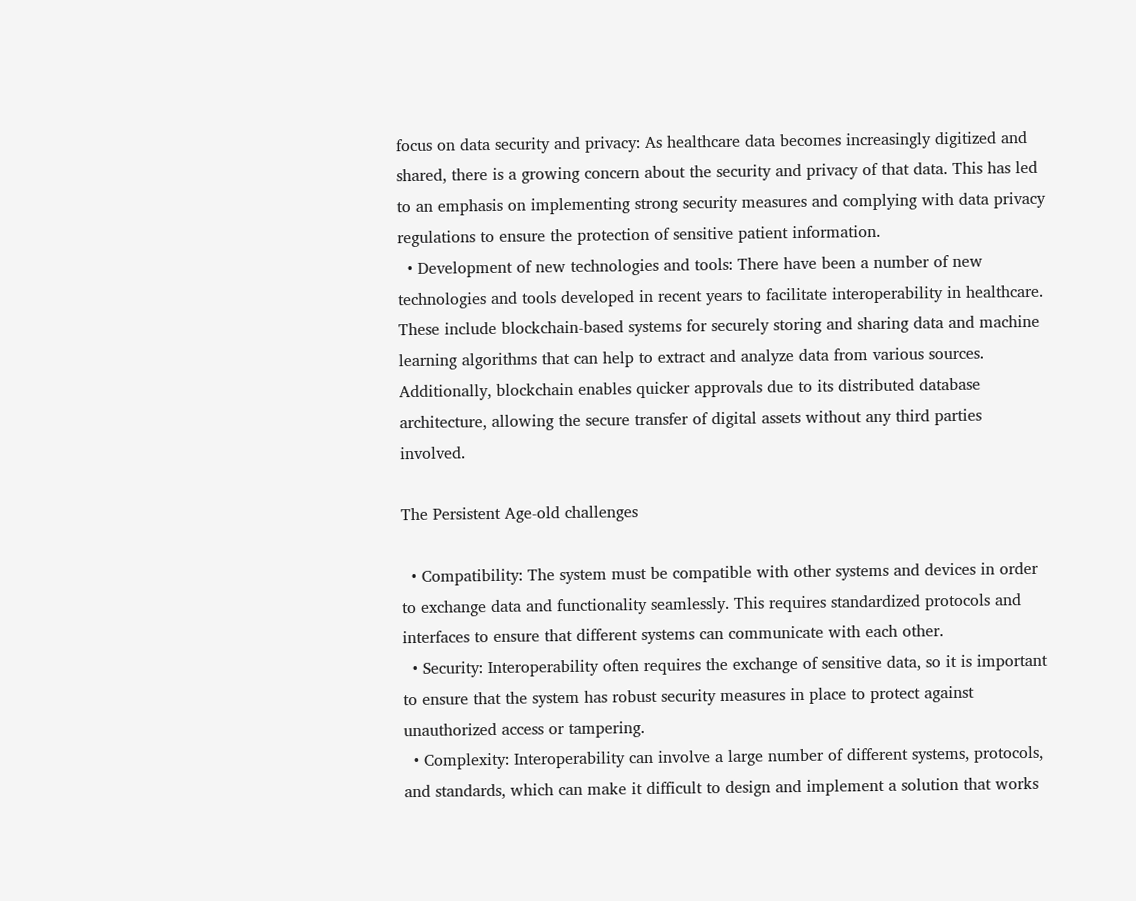focus on data security and privacy: As healthcare data becomes increasingly digitized and shared, there is a growing concern about the security and privacy of that data. This has led to an emphasis on implementing strong security measures and complying with data privacy regulations to ensure the protection of sensitive patient information.
  • Development of new technologies and tools: There have been a number of new technologies and tools developed in recent years to facilitate interoperability in healthcare. These include blockchain-based systems for securely storing and sharing data and machine learning algorithms that can help to extract and analyze data from various sources. Additionally, blockchain enables quicker approvals due to its distributed database architecture, allowing the secure transfer of digital assets without any third parties involved.

The Persistent Age-old challenges

  • Compatibility: The system must be compatible with other systems and devices in order to exchange data and functionality seamlessly. This requires standardized protocols and interfaces to ensure that different systems can communicate with each other.
  • Security: Interoperability often requires the exchange of sensitive data, so it is important to ensure that the system has robust security measures in place to protect against unauthorized access or tampering.
  • Complexity: Interoperability can involve a large number of different systems, protocols, and standards, which can make it difficult to design and implement a solution that works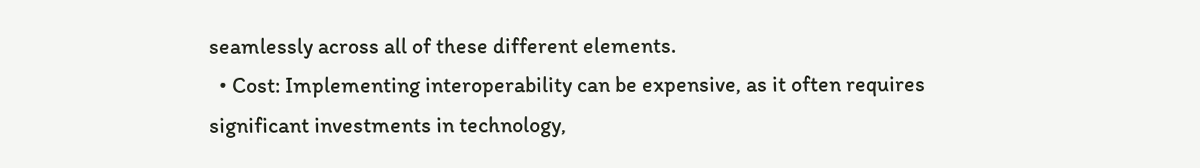seamlessly across all of these different elements.
  • Cost: Implementing interoperability can be expensive, as it often requires significant investments in technology,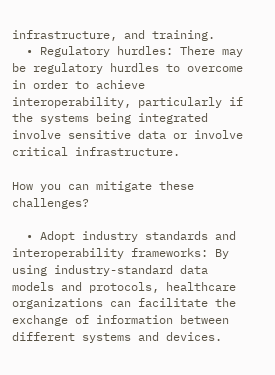infrastructure, and training.
  • Regulatory hurdles: There may be regulatory hurdles to overcome in order to achieve interoperability, particularly if the systems being integrated involve sensitive data or involve critical infrastructure.

How you can mitigate these challenges?

  • Adopt industry standards and interoperability frameworks: By using industry-standard data models and protocols, healthcare organizations can facilitate the exchange of information between different systems and devices.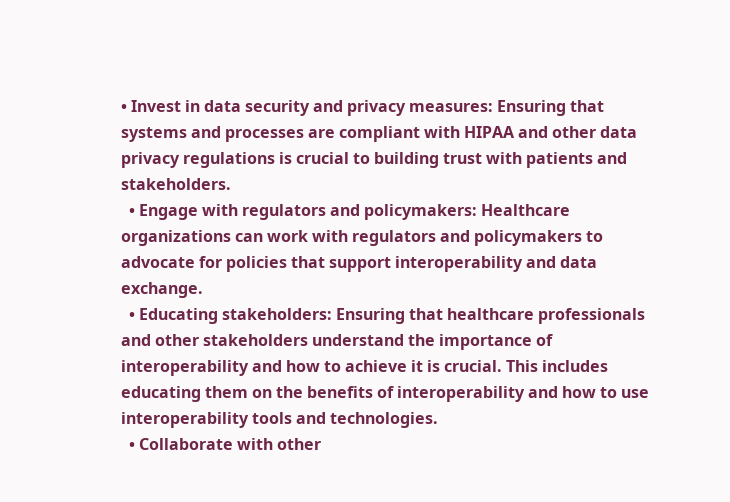• Invest in data security and privacy measures: Ensuring that systems and processes are compliant with HIPAA and other data privacy regulations is crucial to building trust with patients and stakeholders.
  • Engage with regulators and policymakers: Healthcare organizations can work with regulators and policymakers to advocate for policies that support interoperability and data exchange.
  • Educating stakeholders: Ensuring that healthcare professionals and other stakeholders understand the importance of interoperability and how to achieve it is crucial. This includes educating them on the benefits of interoperability and how to use interoperability tools and technologies.
  • Collaborate with other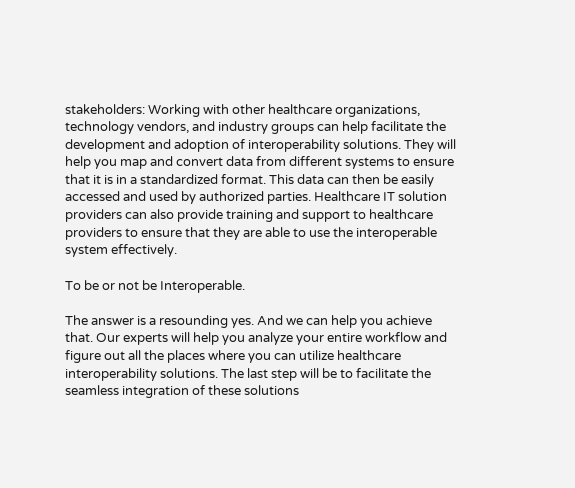stakeholders: Working with other healthcare organizations, technology vendors, and industry groups can help facilitate the development and adoption of interoperability solutions. They will help you map and convert data from different systems to ensure that it is in a standardized format. This data can then be easily accessed and used by authorized parties. Healthcare IT solution providers can also provide training and support to healthcare providers to ensure that they are able to use the interoperable system effectively.

To be or not be Interoperable.

The answer is a resounding yes. And we can help you achieve that. Our experts will help you analyze your entire workflow and figure out all the places where you can utilize healthcare interoperability solutions. The last step will be to facilitate the seamless integration of these solutions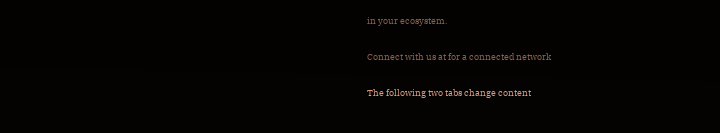in your ecosystem.

Connect with us at for a connected network

The following two tabs change content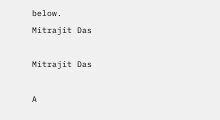below.
Mitrajit Das

Mitrajit Das

A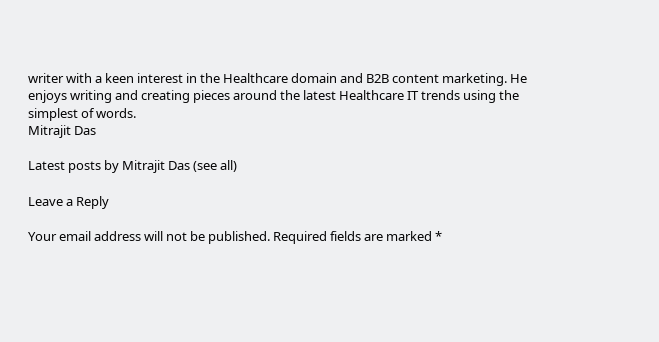writer with a keen interest in the Healthcare domain and B2B content marketing. He enjoys writing and creating pieces around the latest Healthcare IT trends using the simplest of words.
Mitrajit Das

Latest posts by Mitrajit Das (see all)

Leave a Reply

Your email address will not be published. Required fields are marked *